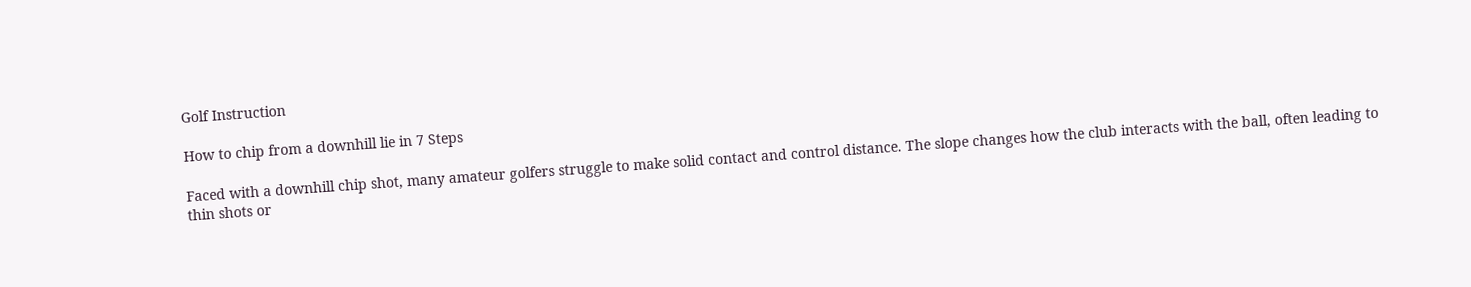Golf Instruction

How to chip from a downhill lie in 7 Steps

Faced with a downhill chip shot, many amateur golfers struggle to make solid contact and control distance. The slope changes how the club interacts with the ball, often leading to thin shots or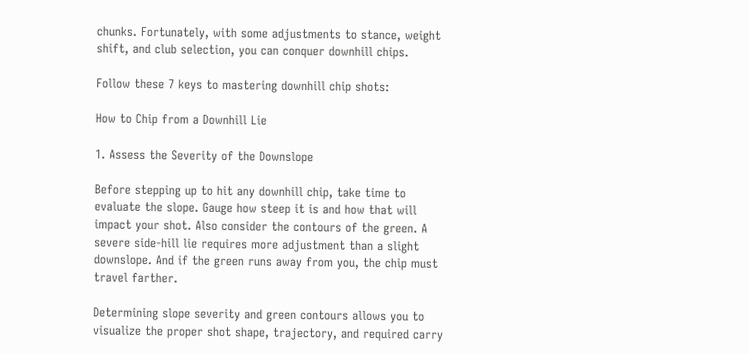chunks. Fortunately, with some adjustments to stance, weight shift, and club selection, you can conquer downhill chips.

Follow these 7 keys to mastering downhill chip shots:

How to Chip from a Downhill Lie

1. Assess the Severity of the Downslope

Before stepping up to hit any downhill chip, take time to evaluate the slope. Gauge how steep it is and how that will impact your shot. Also consider the contours of the green. A severe side-hill lie requires more adjustment than a slight downslope. And if the green runs away from you, the chip must travel farther.

Determining slope severity and green contours allows you to visualize the proper shot shape, trajectory, and required carry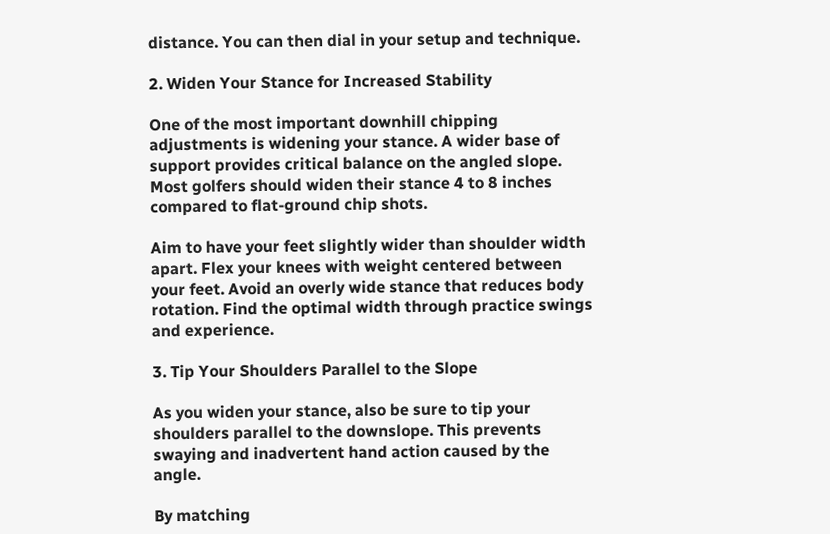distance. You can then dial in your setup and technique.

2. Widen Your Stance for Increased Stability

One of the most important downhill chipping adjustments is widening your stance. A wider base of support provides critical balance on the angled slope. Most golfers should widen their stance 4 to 8 inches compared to flat-ground chip shots.

Aim to have your feet slightly wider than shoulder width apart. Flex your knees with weight centered between your feet. Avoid an overly wide stance that reduces body rotation. Find the optimal width through practice swings and experience.

3. Tip Your Shoulders Parallel to the Slope

As you widen your stance, also be sure to tip your shoulders parallel to the downslope. This prevents swaying and inadvertent hand action caused by the angle.

By matching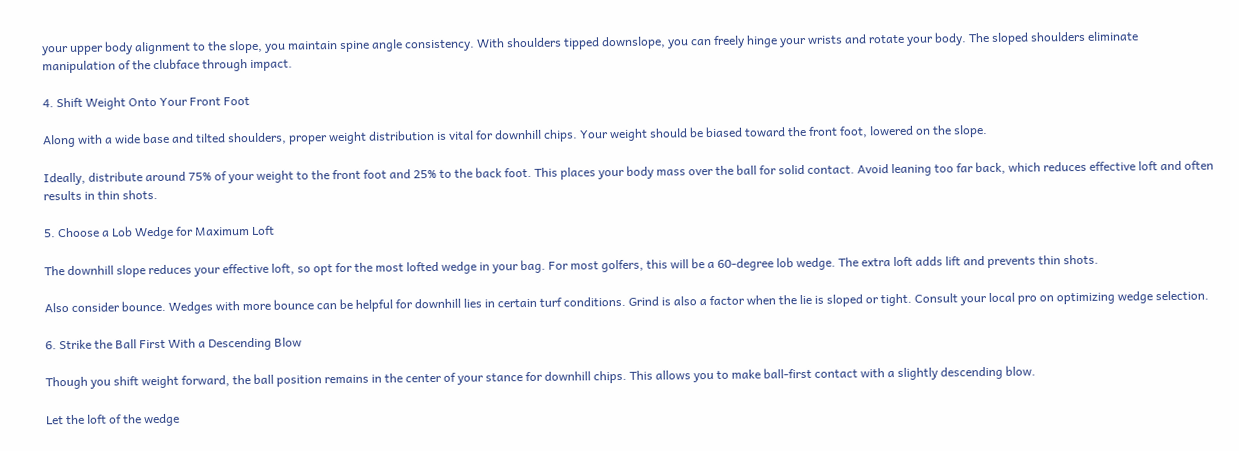your upper body alignment to the slope, you maintain spine angle consistency. With shoulders tipped downslope, you can freely hinge your wrists and rotate your body. The sloped shoulders eliminate manipulation of the clubface through impact.

4. Shift Weight Onto Your Front Foot

Along with a wide base and tilted shoulders, proper weight distribution is vital for downhill chips. Your weight should be biased toward the front foot, lowered on the slope.

Ideally, distribute around 75% of your weight to the front foot and 25% to the back foot. This places your body mass over the ball for solid contact. Avoid leaning too far back, which reduces effective loft and often results in thin shots.

5. Choose a Lob Wedge for Maximum Loft

The downhill slope reduces your effective loft, so opt for the most lofted wedge in your bag. For most golfers, this will be a 60-degree lob wedge. The extra loft adds lift and prevents thin shots.

Also consider bounce. Wedges with more bounce can be helpful for downhill lies in certain turf conditions. Grind is also a factor when the lie is sloped or tight. Consult your local pro on optimizing wedge selection.

6. Strike the Ball First With a Descending Blow

Though you shift weight forward, the ball position remains in the center of your stance for downhill chips. This allows you to make ball-first contact with a slightly descending blow.

Let the loft of the wedge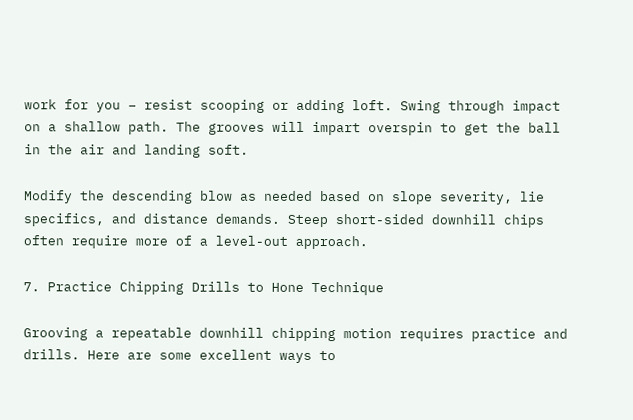work for you – resist scooping or adding loft. Swing through impact on a shallow path. The grooves will impart overspin to get the ball in the air and landing soft.

Modify the descending blow as needed based on slope severity, lie specifics, and distance demands. Steep short-sided downhill chips often require more of a level-out approach.

7. Practice Chipping Drills to Hone Technique

Grooving a repeatable downhill chipping motion requires practice and drills. Here are some excellent ways to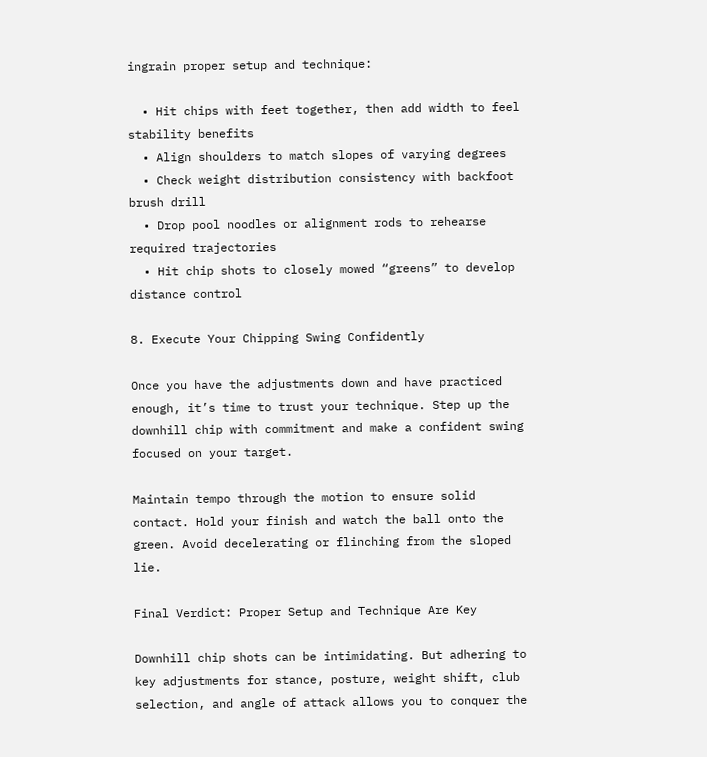ingrain proper setup and technique:

  • Hit chips with feet together, then add width to feel stability benefits
  • Align shoulders to match slopes of varying degrees
  • Check weight distribution consistency with backfoot brush drill
  • Drop pool noodles or alignment rods to rehearse required trajectories
  • Hit chip shots to closely mowed “greens” to develop distance control

8. Execute Your Chipping Swing Confidently

Once you have the adjustments down and have practiced enough, it’s time to trust your technique. Step up the downhill chip with commitment and make a confident swing focused on your target.

Maintain tempo through the motion to ensure solid contact. Hold your finish and watch the ball onto the green. Avoid decelerating or flinching from the sloped lie.

Final Verdict: Proper Setup and Technique Are Key

Downhill chip shots can be intimidating. But adhering to key adjustments for stance, posture, weight shift, club selection, and angle of attack allows you to conquer the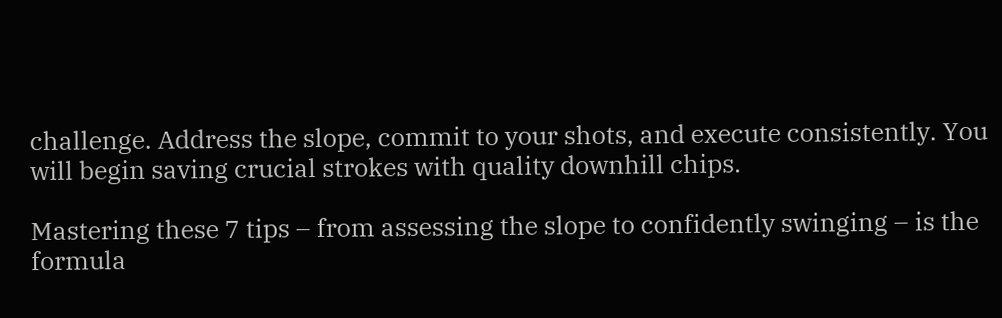challenge. Address the slope, commit to your shots, and execute consistently. You will begin saving crucial strokes with quality downhill chips.

Mastering these 7 tips – from assessing the slope to confidently swinging – is the formula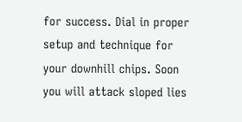for success. Dial in proper setup and technique for your downhill chips. Soon you will attack sloped lies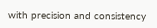with precision and consistency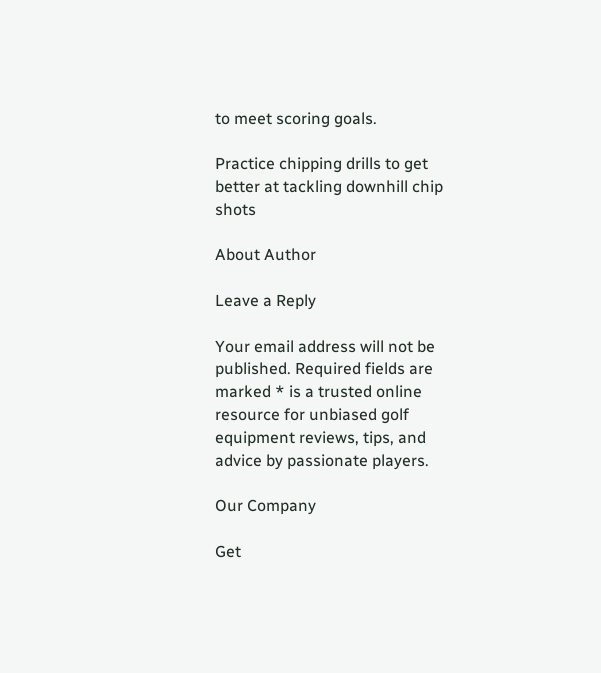to meet scoring goals.

Practice chipping drills to get better at tackling downhill chip shots

About Author

Leave a Reply

Your email address will not be published. Required fields are marked * is a trusted online resource for unbiased golf equipment reviews, tips, and advice by passionate players.

Our Company

Get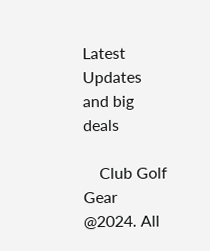Latest Updates and big deals

    Club Golf Gear @2024. All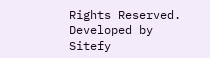Rights Reserved. Developed by Sitefy